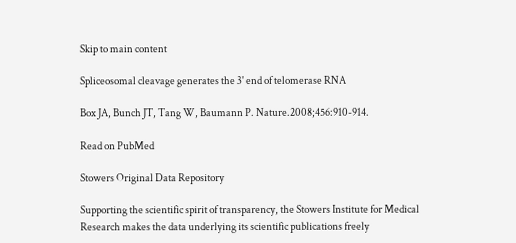Skip to main content

Spliceosomal cleavage generates the 3' end of telomerase RNA

Box JA, Bunch JT, Tang W, Baumann P. Nature.2008;456:910-914.

Read on PubMed

Stowers Original Data Repository

Supporting the scientific spirit of transparency, the Stowers Institute for Medical Research makes the data underlying its scientific publications freely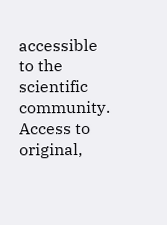accessible to the scientific community. Access to original,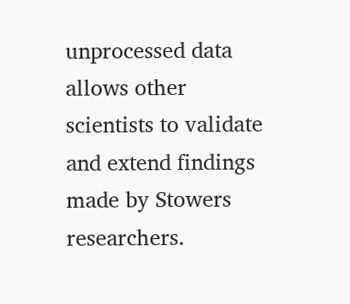unprocessed data allows other scientists to validate and extend findings made by Stowers researchers.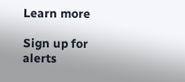Learn more

Sign up for alerts